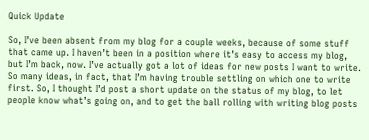Quick Update

So, I’ve been absent from my blog for a couple weeks, because of some stuff that came up. I haven’t been in a position where it’s easy to access my blog, but I’m back, now. I’ve actually got a lot of ideas for new posts I want to write. So many ideas, in fact, that I’m having trouble settling on which one to write first. So, I thought I’d post a short update on the status of my blog, to let people know what’s going on, and to get the ball rolling with writing blog posts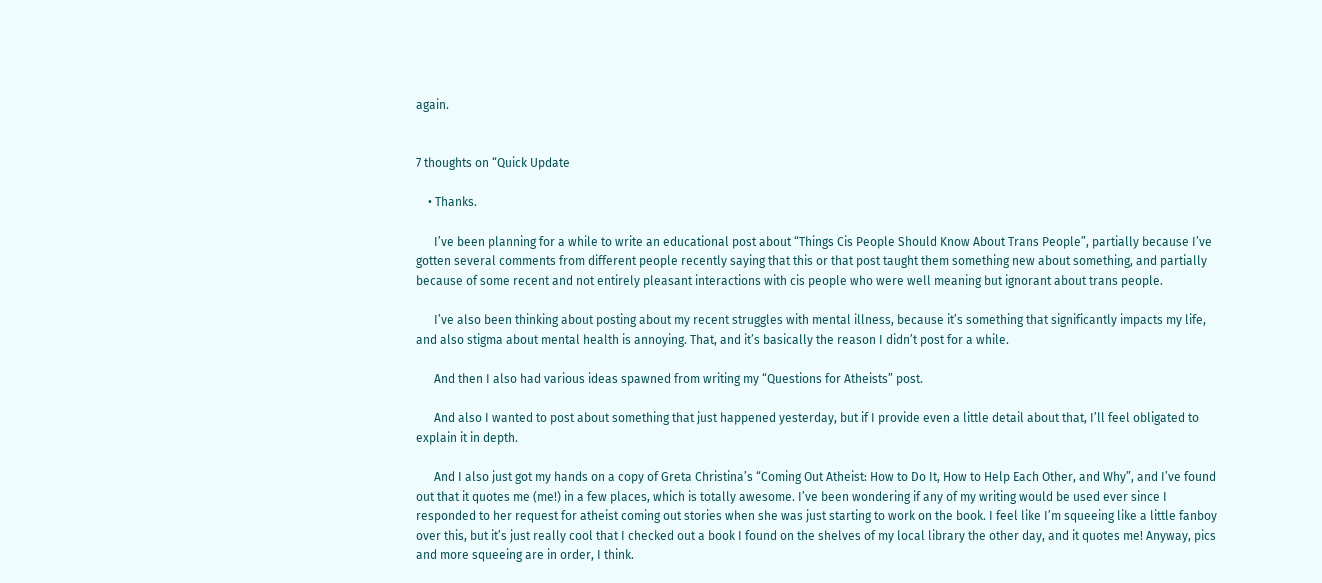again.


7 thoughts on “Quick Update

    • Thanks.

      I’ve been planning for a while to write an educational post about “Things Cis People Should Know About Trans People”, partially because I’ve gotten several comments from different people recently saying that this or that post taught them something new about something, and partially because of some recent and not entirely pleasant interactions with cis people who were well meaning but ignorant about trans people.

      I’ve also been thinking about posting about my recent struggles with mental illness, because it’s something that significantly impacts my life, and also stigma about mental health is annoying. That, and it’s basically the reason I didn’t post for a while.

      And then I also had various ideas spawned from writing my “Questions for Atheists” post.

      And also I wanted to post about something that just happened yesterday, but if I provide even a little detail about that, I’ll feel obligated to explain it in depth.

      And I also just got my hands on a copy of Greta Christina’s “Coming Out Atheist: How to Do It, How to Help Each Other, and Why”, and I’ve found out that it quotes me (me!) in a few places, which is totally awesome. I’ve been wondering if any of my writing would be used ever since I responded to her request for atheist coming out stories when she was just starting to work on the book. I feel like I’m squeeing like a little fanboy over this, but it’s just really cool that I checked out a book I found on the shelves of my local library the other day, and it quotes me! Anyway, pics and more squeeing are in order, I think.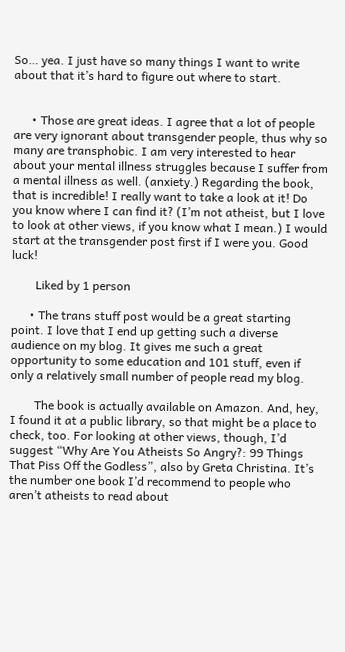So… yea. I just have so many things I want to write about that it’s hard to figure out where to start.


      • Those are great ideas. I agree that a lot of people are very ignorant about transgender people, thus why so many are transphobic. I am very interested to hear about your mental illness struggles because I suffer from a mental illness as well. (anxiety.) Regarding the book, that is incredible! I really want to take a look at it! Do you know where I can find it? (I’m not atheist, but I love to look at other views, if you know what I mean.) I would start at the transgender post first if I were you. Good luck!

        Liked by 1 person

      • The trans stuff post would be a great starting point. I love that I end up getting such a diverse audience on my blog. It gives me such a great opportunity to some education and 101 stuff, even if only a relatively small number of people read my blog.

        The book is actually available on Amazon. And, hey, I found it at a public library, so that might be a place to check, too. For looking at other views, though, I’d suggest “Why Are You Atheists So Angry?: 99 Things That Piss Off the Godless”, also by Greta Christina. It’s the number one book I’d recommend to people who aren’t atheists to read about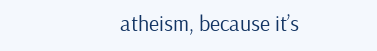atheism, because it’s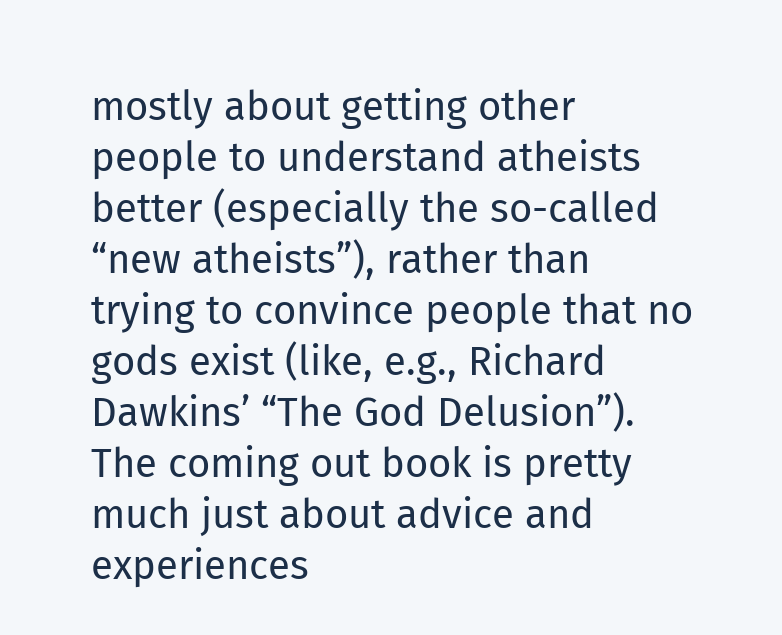mostly about getting other people to understand atheists better (especially the so-called “new atheists”), rather than trying to convince people that no gods exist (like, e.g., Richard Dawkins’ “The God Delusion”). The coming out book is pretty much just about advice and experiences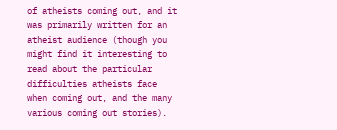of atheists coming out, and it was primarily written for an atheist audience (though you might find it interesting to read about the particular difficulties atheists face when coming out, and the many various coming out stories).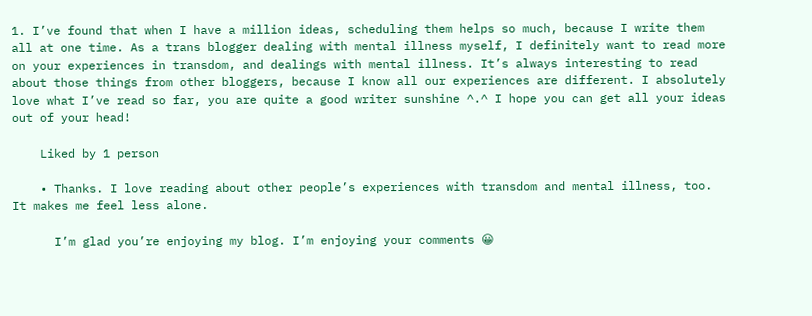1. I’ve found that when I have a million ideas, scheduling them helps so much, because I write them all at one time. As a trans blogger dealing with mental illness myself, I definitely want to read more on your experiences in transdom, and dealings with mental illness. It’s always interesting to read about those things from other bloggers, because I know all our experiences are different. I absolutely love what I’ve read so far, you are quite a good writer sunshine ^.^ I hope you can get all your ideas out of your head!

    Liked by 1 person

    • Thanks. I love reading about other people’s experiences with transdom and mental illness, too. It makes me feel less alone.

      I’m glad you’re enjoying my blog. I’m enjoying your comments 😀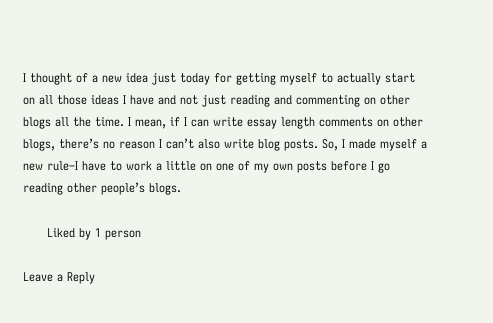I thought of a new idea just today for getting myself to actually start on all those ideas I have and not just reading and commenting on other blogs all the time. I mean, if I can write essay length comments on other blogs, there’s no reason I can’t also write blog posts. So, I made myself a new rule–I have to work a little on one of my own posts before I go reading other people’s blogs.

      Liked by 1 person

Leave a Reply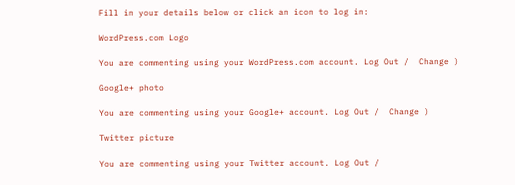Fill in your details below or click an icon to log in:

WordPress.com Logo

You are commenting using your WordPress.com account. Log Out /  Change )

Google+ photo

You are commenting using your Google+ account. Log Out /  Change )

Twitter picture

You are commenting using your Twitter account. Log Out /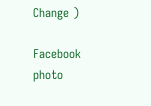Change )

Facebook photo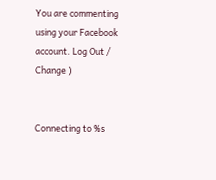You are commenting using your Facebook account. Log Out /  Change )


Connecting to %s